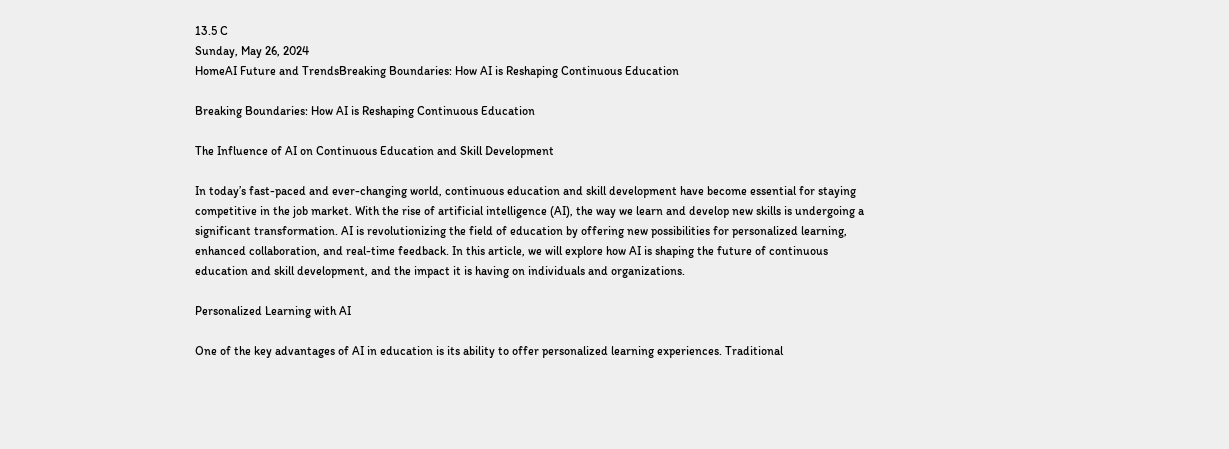13.5 C
Sunday, May 26, 2024
HomeAI Future and TrendsBreaking Boundaries: How AI is Reshaping Continuous Education

Breaking Boundaries: How AI is Reshaping Continuous Education

The Influence of AI on Continuous Education and Skill Development

In today’s fast-paced and ever-changing world, continuous education and skill development have become essential for staying competitive in the job market. With the rise of artificial intelligence (AI), the way we learn and develop new skills is undergoing a significant transformation. AI is revolutionizing the field of education by offering new possibilities for personalized learning, enhanced collaboration, and real-time feedback. In this article, we will explore how AI is shaping the future of continuous education and skill development, and the impact it is having on individuals and organizations.

Personalized Learning with AI

One of the key advantages of AI in education is its ability to offer personalized learning experiences. Traditional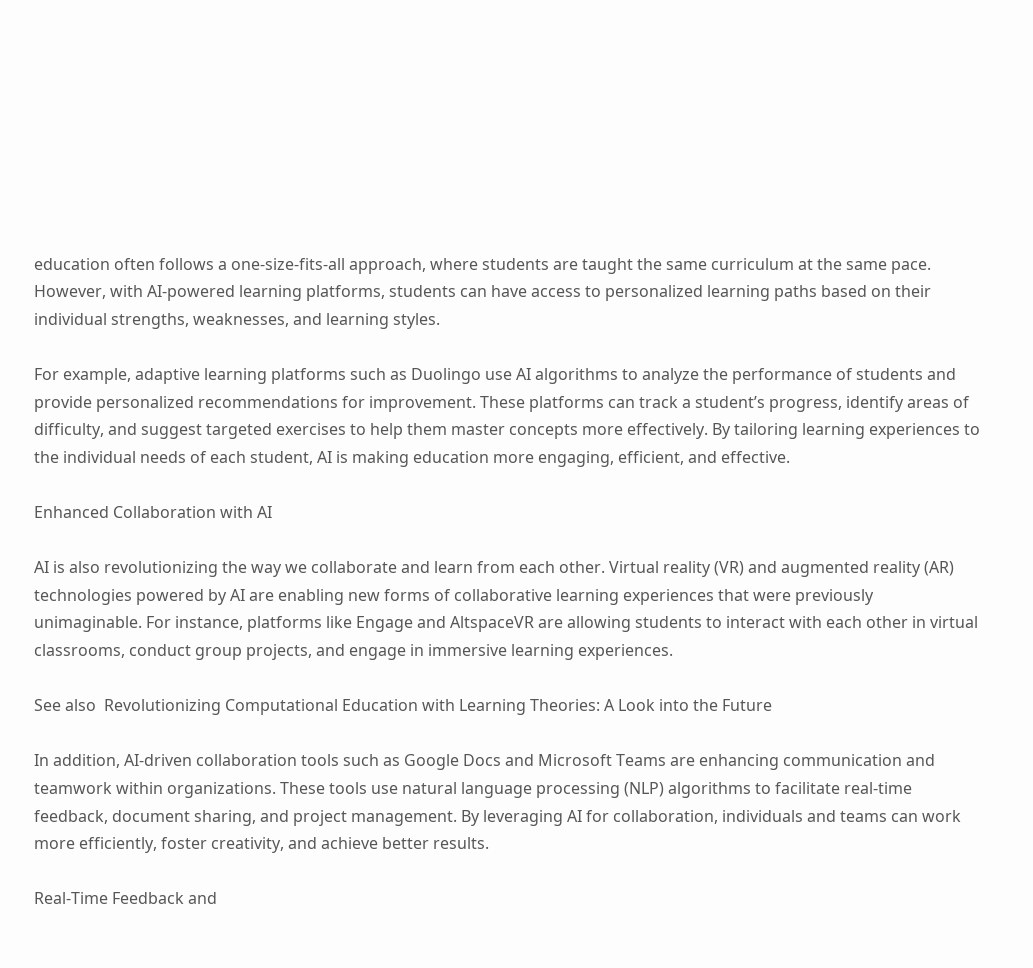education often follows a one-size-fits-all approach, where students are taught the same curriculum at the same pace. However, with AI-powered learning platforms, students can have access to personalized learning paths based on their individual strengths, weaknesses, and learning styles.

For example, adaptive learning platforms such as Duolingo use AI algorithms to analyze the performance of students and provide personalized recommendations for improvement. These platforms can track a student’s progress, identify areas of difficulty, and suggest targeted exercises to help them master concepts more effectively. By tailoring learning experiences to the individual needs of each student, AI is making education more engaging, efficient, and effective.

Enhanced Collaboration with AI

AI is also revolutionizing the way we collaborate and learn from each other. Virtual reality (VR) and augmented reality (AR) technologies powered by AI are enabling new forms of collaborative learning experiences that were previously unimaginable. For instance, platforms like Engage and AltspaceVR are allowing students to interact with each other in virtual classrooms, conduct group projects, and engage in immersive learning experiences.

See also  Revolutionizing Computational Education with Learning Theories: A Look into the Future

In addition, AI-driven collaboration tools such as Google Docs and Microsoft Teams are enhancing communication and teamwork within organizations. These tools use natural language processing (NLP) algorithms to facilitate real-time feedback, document sharing, and project management. By leveraging AI for collaboration, individuals and teams can work more efficiently, foster creativity, and achieve better results.

Real-Time Feedback and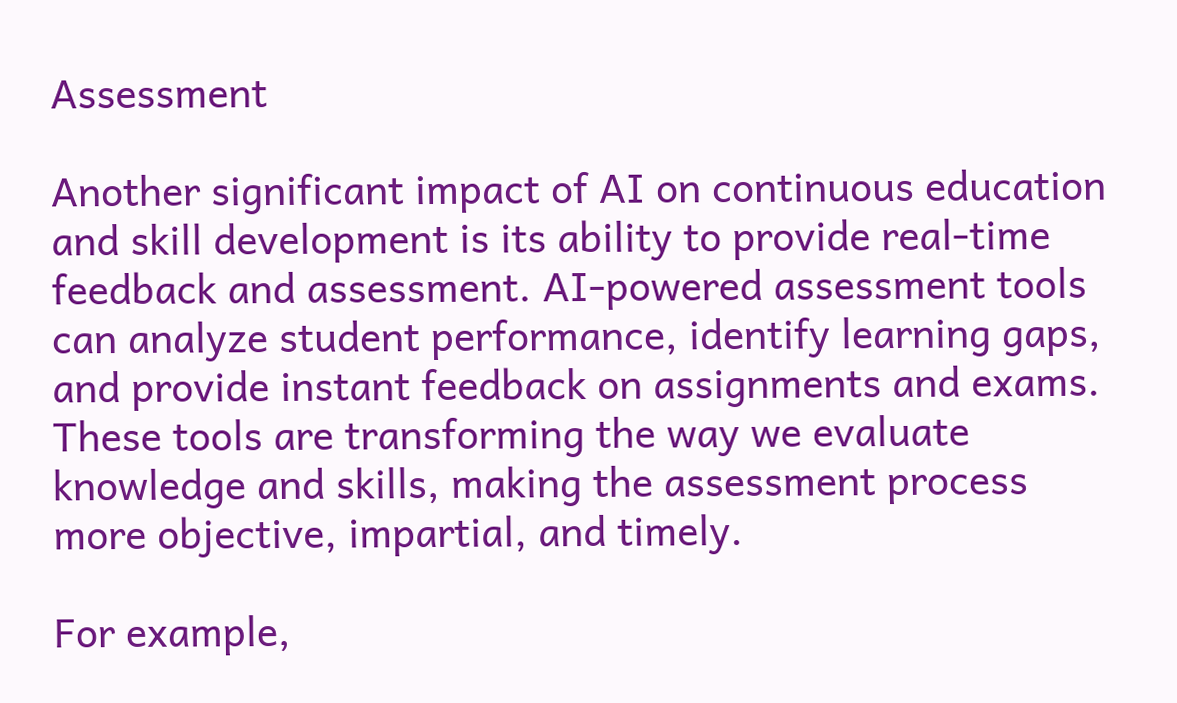Assessment

Another significant impact of AI on continuous education and skill development is its ability to provide real-time feedback and assessment. AI-powered assessment tools can analyze student performance, identify learning gaps, and provide instant feedback on assignments and exams. These tools are transforming the way we evaluate knowledge and skills, making the assessment process more objective, impartial, and timely.

For example,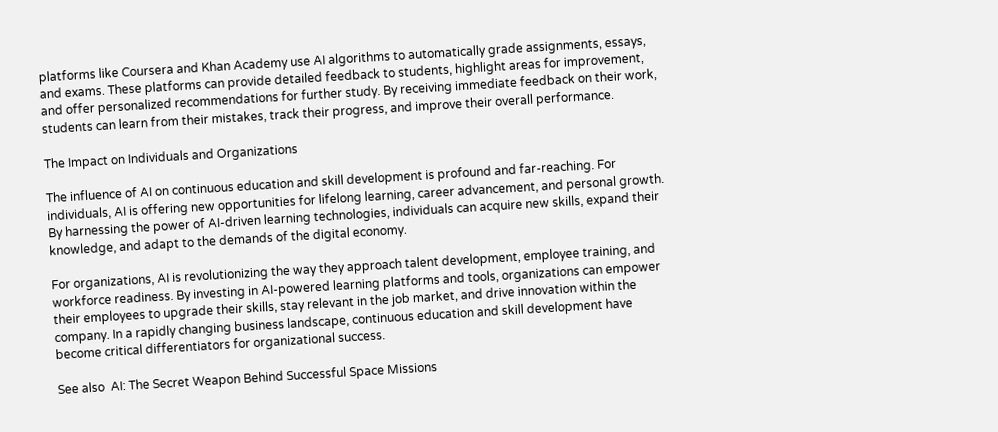platforms like Coursera and Khan Academy use AI algorithms to automatically grade assignments, essays, and exams. These platforms can provide detailed feedback to students, highlight areas for improvement, and offer personalized recommendations for further study. By receiving immediate feedback on their work, students can learn from their mistakes, track their progress, and improve their overall performance.

The Impact on Individuals and Organizations

The influence of AI on continuous education and skill development is profound and far-reaching. For individuals, AI is offering new opportunities for lifelong learning, career advancement, and personal growth. By harnessing the power of AI-driven learning technologies, individuals can acquire new skills, expand their knowledge, and adapt to the demands of the digital economy.

For organizations, AI is revolutionizing the way they approach talent development, employee training, and workforce readiness. By investing in AI-powered learning platforms and tools, organizations can empower their employees to upgrade their skills, stay relevant in the job market, and drive innovation within the company. In a rapidly changing business landscape, continuous education and skill development have become critical differentiators for organizational success.

See also  AI: The Secret Weapon Behind Successful Space Missions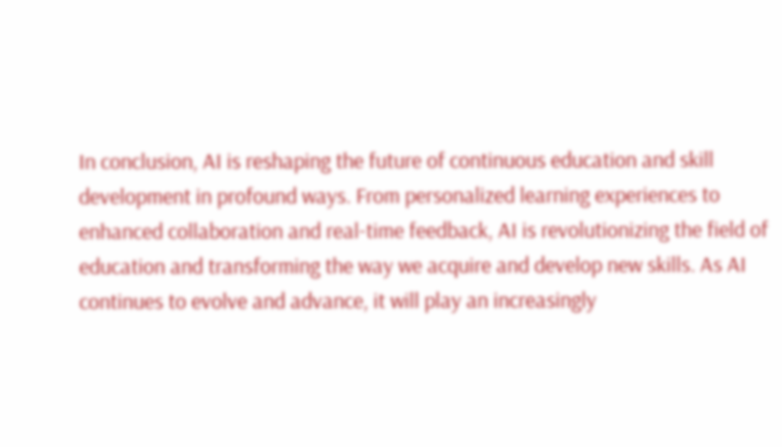In conclusion, AI is reshaping the future of continuous education and skill development in profound ways. From personalized learning experiences to enhanced collaboration and real-time feedback, AI is revolutionizing the field of education and transforming the way we acquire and develop new skills. As AI continues to evolve and advance, it will play an increasingly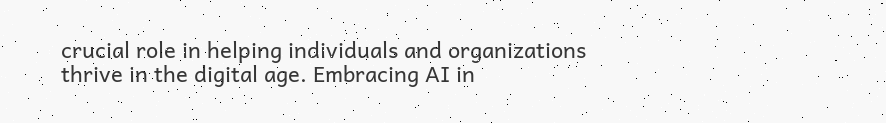crucial role in helping individuals and organizations thrive in the digital age. Embracing AI in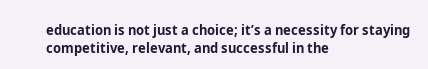education is not just a choice; it’s a necessity for staying competitive, relevant, and successful in the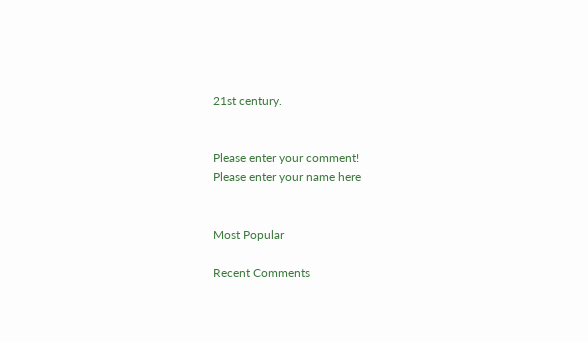21st century.


Please enter your comment!
Please enter your name here


Most Popular

Recent Comments